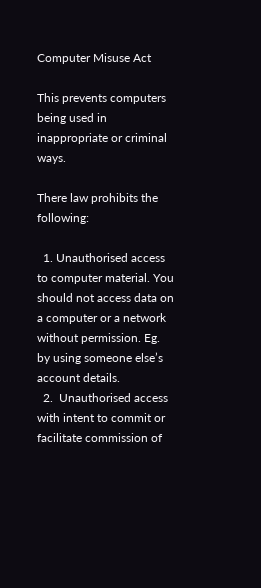Computer Misuse Act

This prevents computers being used in inappropriate or criminal ways.

There law prohibits the following:

  1. Unauthorised access to computer material. You should not access data on a computer or a network without permission. Eg. by using someone else’s account details.
  2.  Unauthorised access with intent to commit or facilitate commission of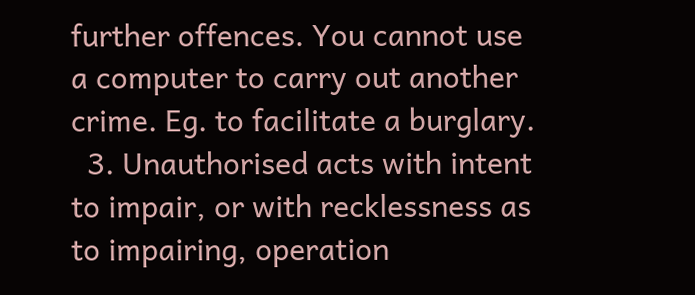further offences. You cannot use a computer to carry out another crime. Eg. to facilitate a burglary.
  3. Unauthorised acts with intent to impair, or with recklessness as to impairing, operation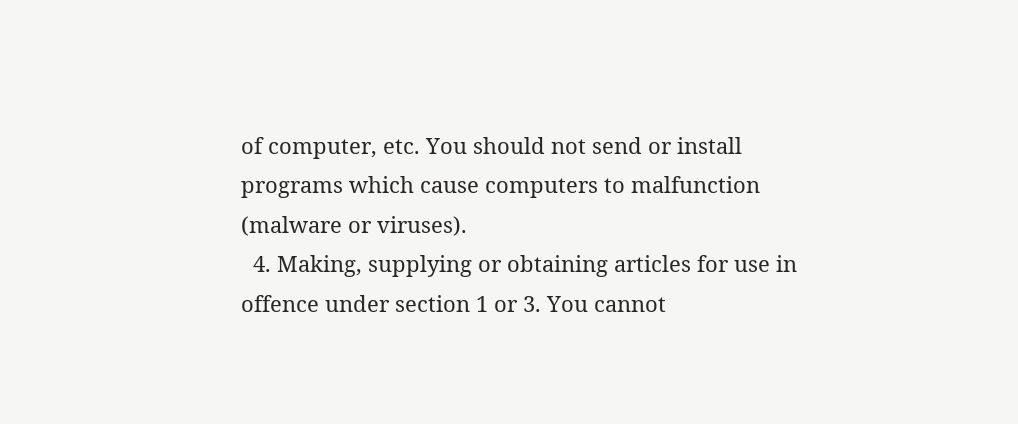of computer, etc. You should not send or install programs which cause computers to malfunction (malware or viruses).
  4. Making, supplying or obtaining articles for use in offence under section 1 or 3. You cannot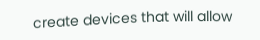create devices that will allow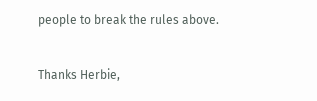people to break the rules above.


Thanks Herbie,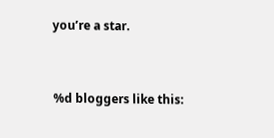you’re a star.


%d bloggers like this: